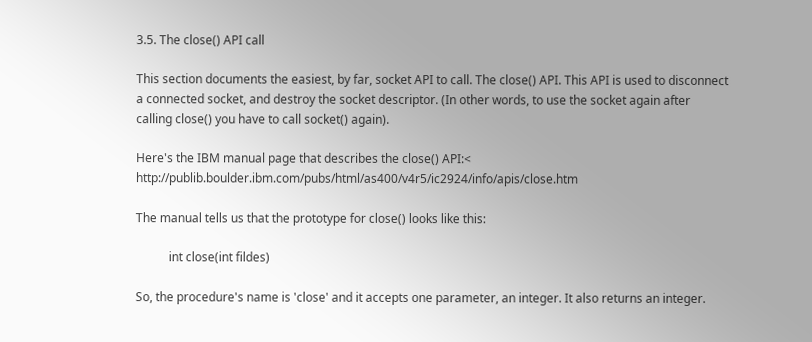3.5. The close() API call

This section documents the easiest, by far, socket API to call. The close() API. This API is used to disconnect a connected socket, and destroy the socket descriptor. (In other words, to use the socket again after calling close() you have to call socket() again).

Here's the IBM manual page that describes the close() API:< http://publib.boulder.ibm.com/pubs/html/as400/v4r5/ic2924/info/apis/close.htm

The manual tells us that the prototype for close() looks like this:

           int close(int fildes)

So, the procedure's name is 'close' and it accepts one parameter, an integer. It also returns an integer.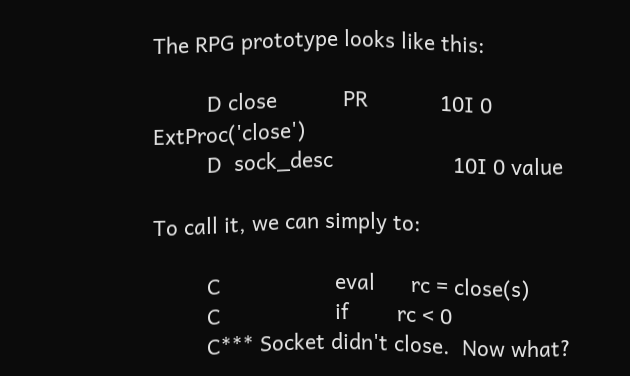The RPG prototype looks like this:

         D close           PR            10I 0 ExtProc('close')
         D  sock_desc                    10I 0 value

To call it, we can simply to:

         C                   eval      rc = close(s)
         C                   if        rc < 0
         C*** Socket didn't close.  Now what?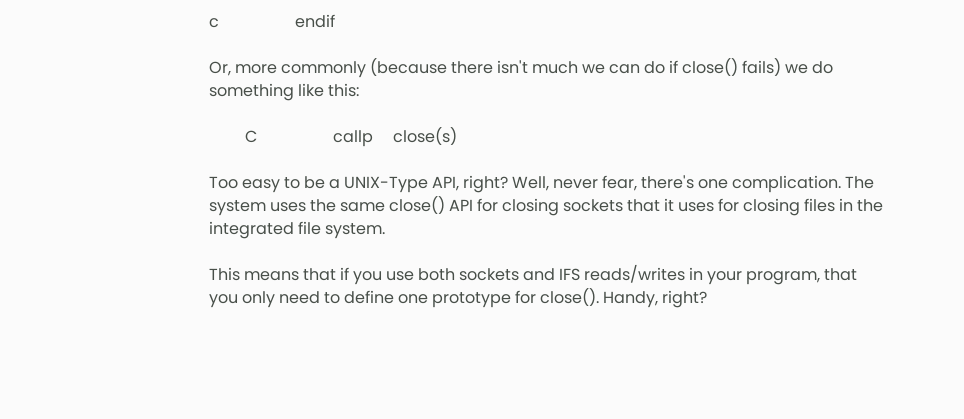c                   endif

Or, more commonly (because there isn't much we can do if close() fails) we do something like this:

         C                   callp     close(s)

Too easy to be a UNIX-Type API, right? Well, never fear, there's one complication. The system uses the same close() API for closing sockets that it uses for closing files in the integrated file system.

This means that if you use both sockets and IFS reads/writes in your program, that you only need to define one prototype for close(). Handy, right?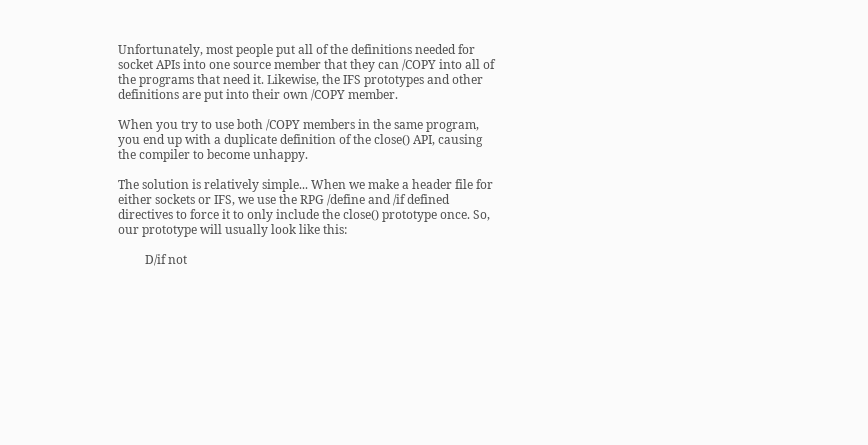Unfortunately, most people put all of the definitions needed for socket APIs into one source member that they can /COPY into all of the programs that need it. Likewise, the IFS prototypes and other definitions are put into their own /COPY member.

When you try to use both /COPY members in the same program, you end up with a duplicate definition of the close() API, causing the compiler to become unhappy.

The solution is relatively simple... When we make a header file for either sockets or IFS, we use the RPG /define and /if defined directives to force it to only include the close() prototype once. So, our prototype will usually look like this:

         D/if not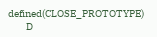defined(CLOSE_PROTOTYPE)
         D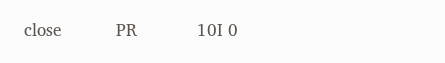close           PR            10I 0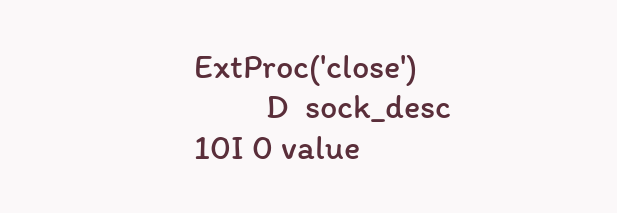ExtProc('close')
         D  sock_desc                    10I 0 value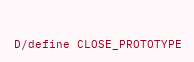D/define CLOSE_PROTOTYPE